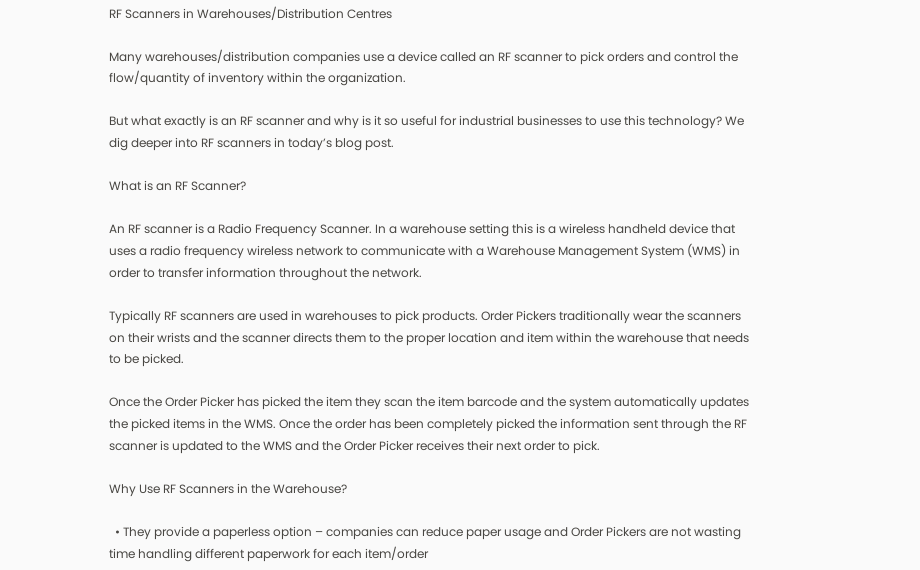RF Scanners in Warehouses/Distribution Centres

Many warehouses/distribution companies use a device called an RF scanner to pick orders and control the flow/quantity of inventory within the organization.

But what exactly is an RF scanner and why is it so useful for industrial businesses to use this technology? We dig deeper into RF scanners in today’s blog post.

What is an RF Scanner?

An RF scanner is a Radio Frequency Scanner. In a warehouse setting this is a wireless handheld device that uses a radio frequency wireless network to communicate with a Warehouse Management System (WMS) in order to transfer information throughout the network.

Typically RF scanners are used in warehouses to pick products. Order Pickers traditionally wear the scanners on their wrists and the scanner directs them to the proper location and item within the warehouse that needs to be picked.

Once the Order Picker has picked the item they scan the item barcode and the system automatically updates the picked items in the WMS. Once the order has been completely picked the information sent through the RF scanner is updated to the WMS and the Order Picker receives their next order to pick.

Why Use RF Scanners in the Warehouse?

  • They provide a paperless option – companies can reduce paper usage and Order Pickers are not wasting time handling different paperwork for each item/order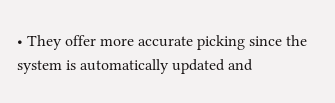• They offer more accurate picking since the system is automatically updated and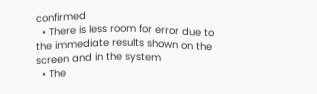confirmed
  • There is less room for error due to the immediate results shown on the screen and in the system
  • The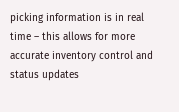picking information is in real time – this allows for more accurate inventory control and status updates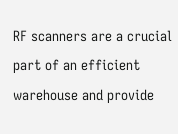RF scanners are a crucial part of an efficient warehouse and provide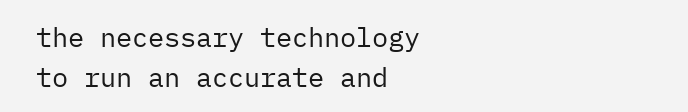the necessary technology to run an accurate and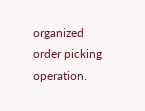organized order picking operation.